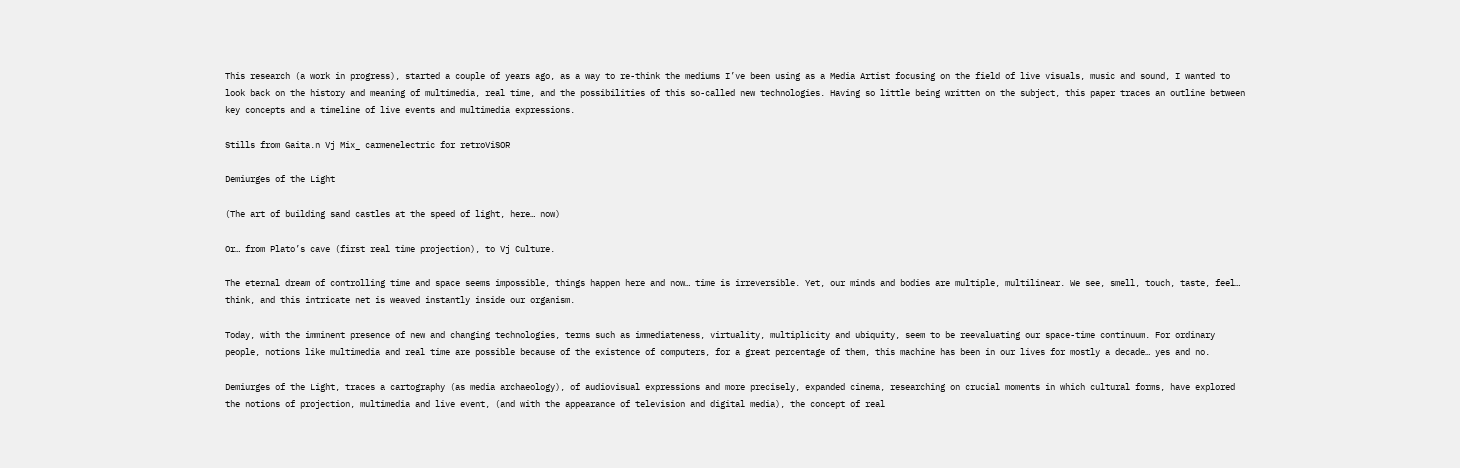This research (a work in progress), started a couple of years ago, as a way to re-think the mediums I’ve been using as a Media Artist focusing on the field of live visuals, music and sound, I wanted to look back on the history and meaning of multimedia, real time, and the possibilities of this so-called new technologies. Having so little being written on the subject, this paper traces an outline between key concepts and a timeline of live events and multimedia expressions.

Stills from Gaita.n Vj Mix_ carmenelectric for retroViSOR

Demiurges of the Light

(The art of building sand castles at the speed of light, here… now)

Or… from Plato’s cave (first real time projection), to Vj Culture.

The eternal dream of controlling time and space seems impossible, things happen here and now… time is irreversible. Yet, our minds and bodies are multiple, multilinear. We see, smell, touch, taste, feel… think, and this intricate net is weaved instantly inside our organism.

Today, with the imminent presence of new and changing technologies, terms such as immediateness, virtuality, multiplicity and ubiquity, seem to be reevaluating our space-time continuum. For ordinary people, notions like multimedia and real time are possible because of the existence of computers, for a great percentage of them, this machine has been in our lives for mostly a decade… yes and no.

Demiurges of the Light, traces a cartography (as media archaeology), of audiovisual expressions and more precisely, expanded cinema, researching on crucial moments in which cultural forms, have explored the notions of projection, multimedia and live event, (and with the appearance of television and digital media), the concept of real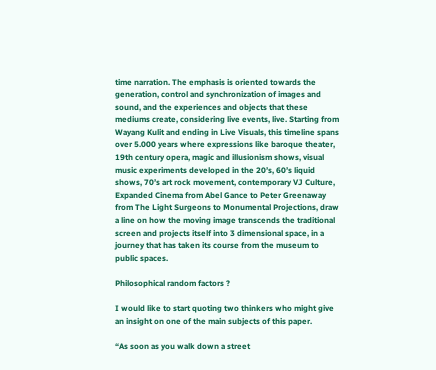time narration. The emphasis is oriented towards the generation, control and synchronization of images and sound, and the experiences and objects that these mediums create, considering live events, live. Starting from Wayang Kulit and ending in Live Visuals, this timeline spans over 5.000 years where expressions like baroque theater, 19th century opera, magic and illusionism shows, visual music experiments developed in the 20’s, 60’s liquid shows, 70’s art rock movement, contemporary VJ Culture, Expanded Cinema from Abel Gance to Peter Greenaway from The Light Surgeons to Monumental Projections, draw a line on how the moving image transcends the traditional screen and projects itself into 3 dimensional space, in a journey that has taken its course from the museum to public spaces.

Philosophical random factors ?

I would like to start quoting two thinkers who might give an insight on one of the main subjects of this paper.

“As soon as you walk down a street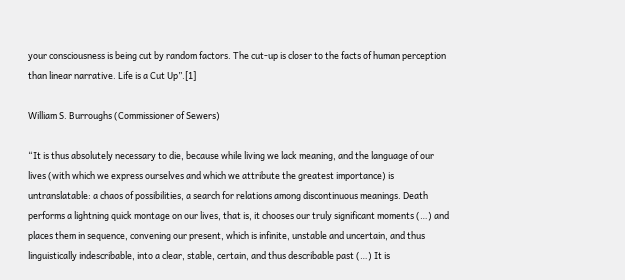your consciousness is being cut by random factors. The cut-up is closer to the facts of human perception than linear narrative. Life is a Cut Up”.[1]

William S. Burroughs (Commissioner of Sewers)

“It is thus absolutely necessary to die, because while living we lack meaning, and the language of our lives (with which we express ourselves and which we attribute the greatest importance) is untranslatable: a chaos of possibilities, a search for relations among discontinuous meanings. Death performs a lightning quick montage on our lives, that is, it chooses our truly significant moments (…) and places them in sequence, convening our present, which is infinite, unstable and uncertain, and thus linguistically indescribable, into a clear, stable, certain, and thus describable past (…) It is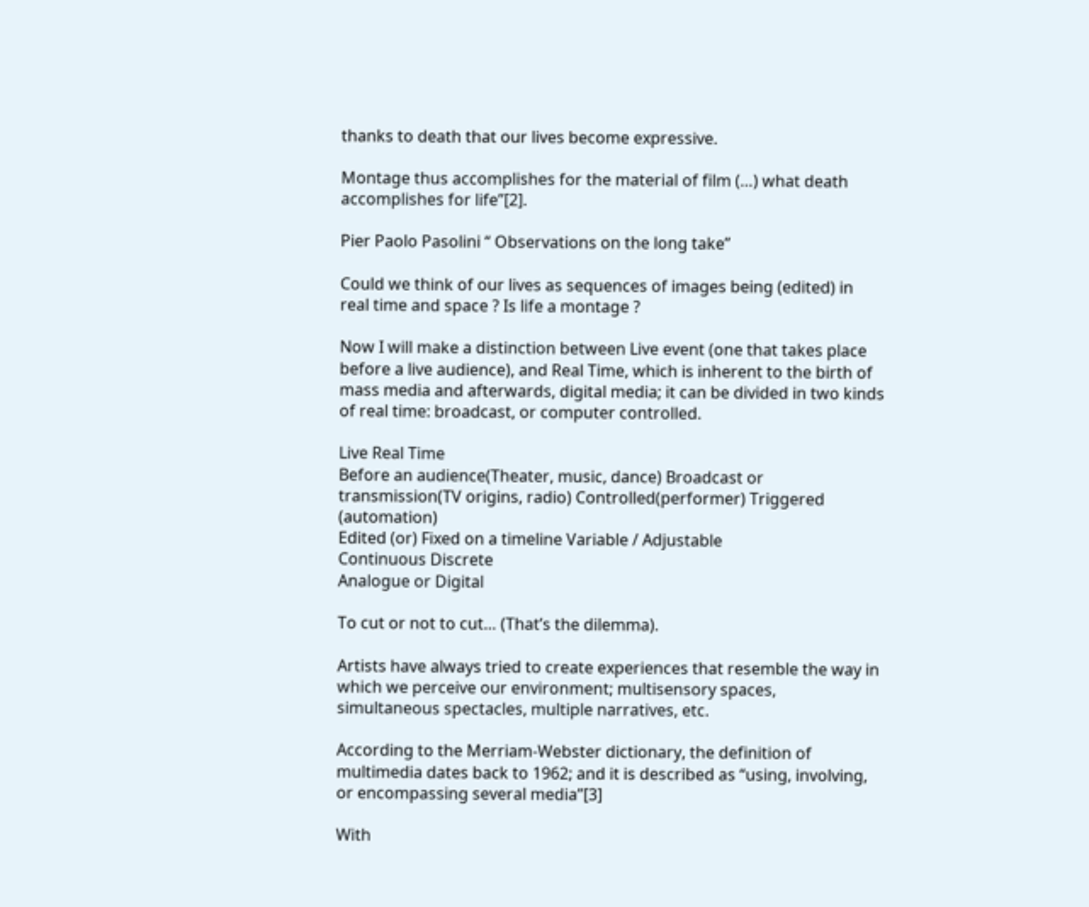thanks to death that our lives become expressive.

Montage thus accomplishes for the material of film (…) what death accomplishes for life”[2].

Pier Paolo Pasolini “ Observations on the long take”

Could we think of our lives as sequences of images being (edited) in real time and space ? Is life a montage ?

Now I will make a distinction between Live event (one that takes place before a live audience), and Real Time, which is inherent to the birth of mass media and afterwards, digital media; it can be divided in two kinds of real time: broadcast, or computer controlled.

Live Real Time
Before an audience(Theater, music, dance) Broadcast or transmission(TV origins, radio) Controlled(performer) Triggered (automation)
Edited (or) Fixed on a timeline Variable / Adjustable
Continuous Discrete
Analogue or Digital

To cut or not to cut… (That’s the dilemma).

Artists have always tried to create experiences that resemble the way in which we perceive our environment; multisensory spaces, simultaneous spectacles, multiple narratives, etc.

According to the Merriam-Webster dictionary, the definition of multimedia dates back to 1962; and it is described as “using, involving, or encompassing several media”[3]

With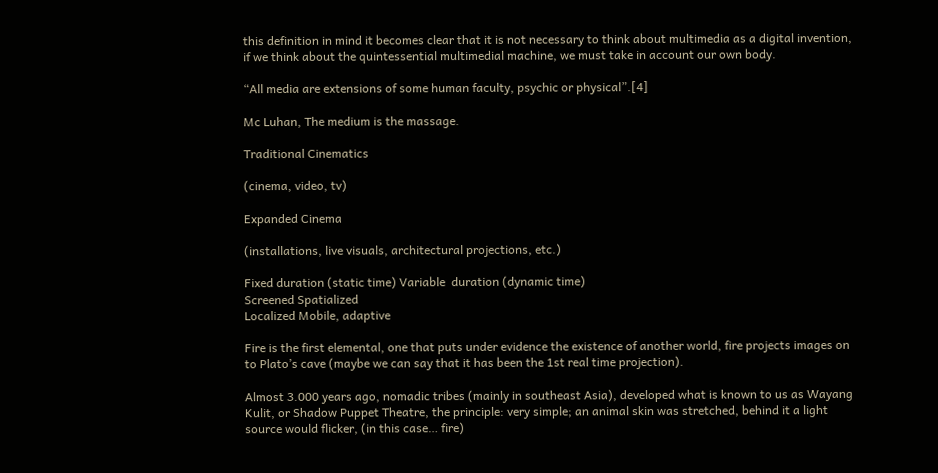this definition in mind it becomes clear that it is not necessary to think about multimedia as a digital invention, if we think about the quintessential multimedial machine, we must take in account our own body.

“All media are extensions of some human faculty, psychic or physical”.[4]

Mc Luhan, The medium is the massage.

Traditional Cinematics

(cinema, video, tv)

Expanded Cinema

(installations, live visuals, architectural projections, etc.)

Fixed duration (static time) Variable  duration (dynamic time)
Screened Spatialized
Localized Mobile, adaptive

Fire is the first elemental, one that puts under evidence the existence of another world, fire projects images on to Plato’s cave (maybe we can say that it has been the 1st real time projection).

Almost 3.000 years ago, nomadic tribes (mainly in southeast Asia), developed what is known to us as Wayang Kulit, or Shadow Puppet Theatre, the principle: very simple; an animal skin was stretched, behind it a light source would flicker, (in this case… fire)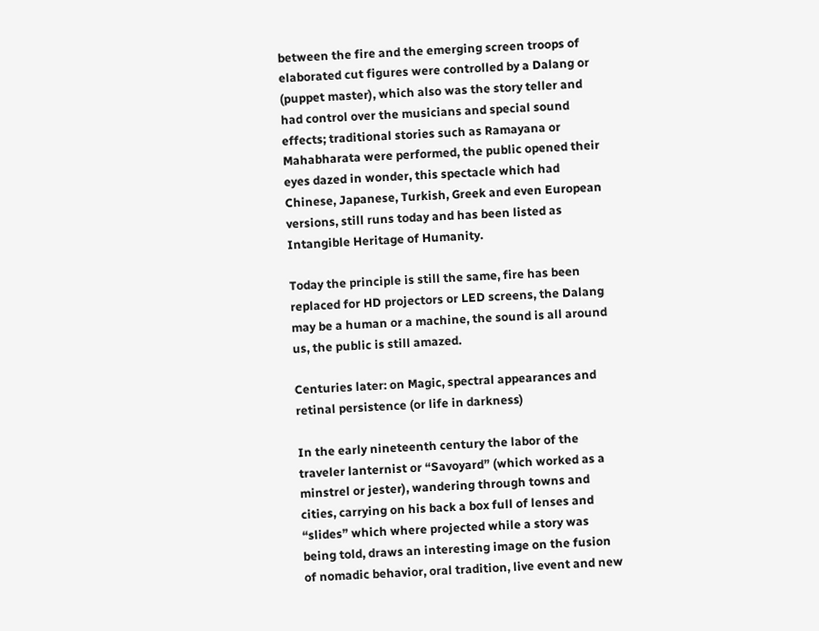between the fire and the emerging screen troops of elaborated cut figures were controlled by a Dalang or (puppet master), which also was the story teller and had control over the musicians and special sound effects; traditional stories such as Ramayana or Mahabharata were performed, the public opened their eyes dazed in wonder, this spectacle which had Chinese, Japanese, Turkish, Greek and even European versions, still runs today and has been listed as Intangible Heritage of Humanity.

Today the principle is still the same, fire has been replaced for HD projectors or LED screens, the Dalang may be a human or a machine, the sound is all around us, the public is still amazed.

Centuries later: on Magic, spectral appearances and retinal persistence (or life in darkness)

In the early nineteenth century the labor of the traveler lanternist or “Savoyard” (which worked as a minstrel or jester), wandering through towns and cities, carrying on his back a box full of lenses and “slides” which where projected while a story was being told, draws an interesting image on the fusion of nomadic behavior, oral tradition, live event and new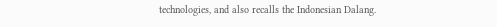technologies, and also recalls the Indonesian Dalang.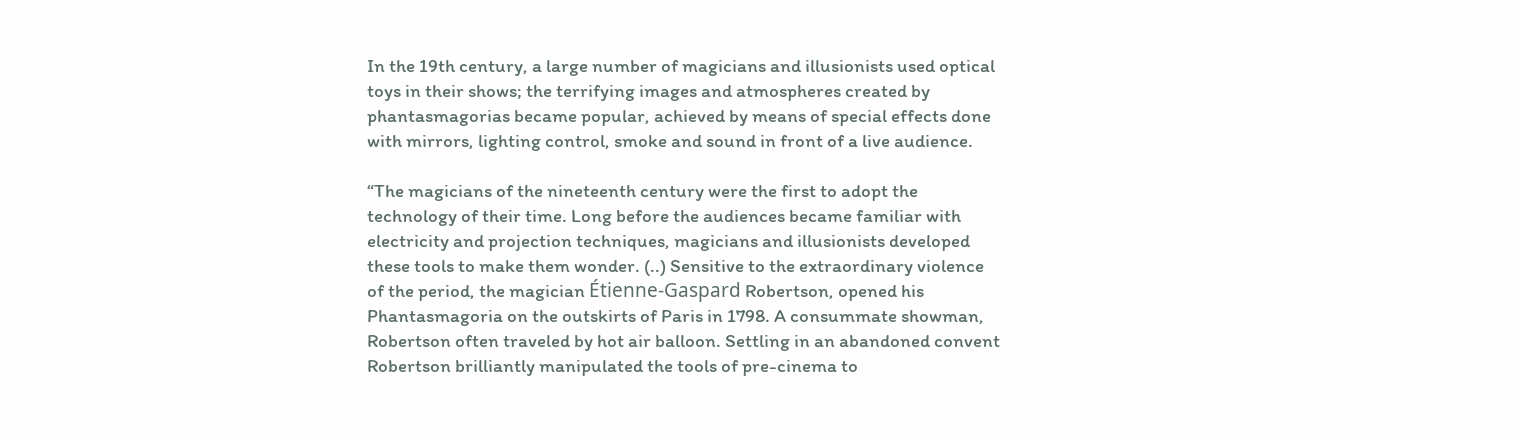In the 19th century, a large number of magicians and illusionists used optical toys in their shows; the terrifying images and atmospheres created by phantasmagorias became popular, achieved by means of special effects done with mirrors, lighting control, smoke and sound in front of a live audience.

“The magicians of the nineteenth century were the first to adopt the technology of their time. Long before the audiences became familiar with electricity and projection techniques, magicians and illusionists developed these tools to make them wonder. (..) Sensitive to the extraordinary violence of the period, the magician Étienne-Gaspard Robertson, opened his Phantasmagoria on the outskirts of Paris in 1798. A consummate showman, Robertson often traveled by hot air balloon. Settling in an abandoned convent Robertson brilliantly manipulated the tools of pre-cinema to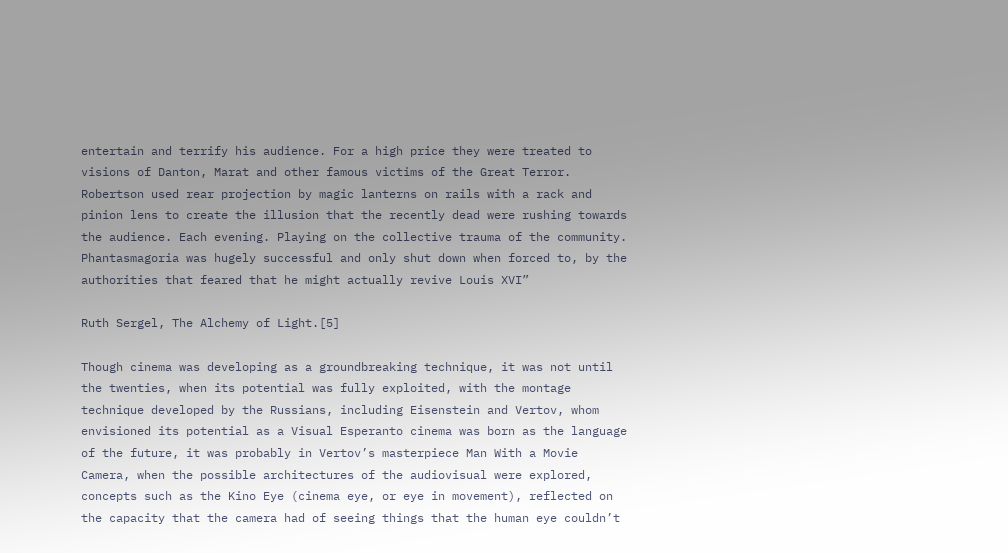entertain and terrify his audience. For a high price they were treated to visions of Danton, Marat and other famous victims of the Great Terror. Robertson used rear projection by magic lanterns on rails with a rack and pinion lens to create the illusion that the recently dead were rushing towards the audience. Each evening. Playing on the collective trauma of the community. Phantasmagoria was hugely successful and only shut down when forced to, by the authorities that feared that he might actually revive Louis XVI”

Ruth Sergel, The Alchemy of Light.[5]

Though cinema was developing as a groundbreaking technique, it was not until the twenties, when its potential was fully exploited, with the montage technique developed by the Russians, including Eisenstein and Vertov, whom envisioned its potential as a Visual Esperanto cinema was born as the language of the future, it was probably in Vertov’s masterpiece Man With a Movie Camera, when the possible architectures of the audiovisual were explored, concepts such as the Kino Eye (cinema eye, or eye in movement), reflected on the capacity that the camera had of seeing things that the human eye couldn’t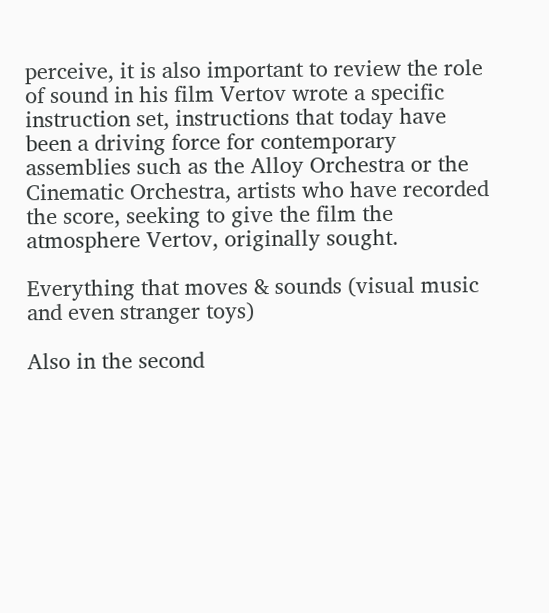perceive, it is also important to review the role of sound in his film Vertov wrote a specific instruction set, instructions that today have been a driving force for contemporary assemblies such as the Alloy Orchestra or the Cinematic Orchestra, artists who have recorded the score, seeking to give the film the atmosphere Vertov, originally sought.

Everything that moves & sounds (visual music and even stranger toys)

Also in the second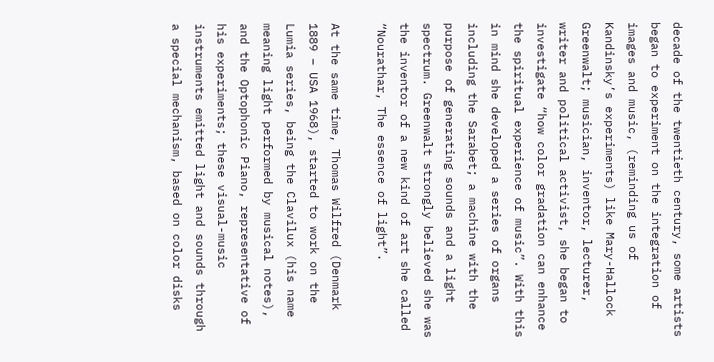decade of the twentieth century, some artists began to experiment on the integration of images and music, (reminding us of Kandinsky’s experiments) like Mary-Hallock Greenwalt; musician, inventor, lecturer, writer and political activist, she began to investigate “how color gradation can enhance the spiritual experience of music”. With this in mind she developed a series of organs including the Sarabet; a machine with the purpose of generating sounds and a light spectrum. Greenwalt strongly believed she was the inventor of a new kind of art she called “Nourathar, The essence of light”.

At the same time, Thomas Wilfred (Denmark 1889 – USA 1968), started to work on the Lumia series, being the Clavilux (his name meaning light performed by musical notes), and the Optophonic Piano, representative of his experiments; these visual-music instruments emitted light and sounds through a special mechanism, based on color disks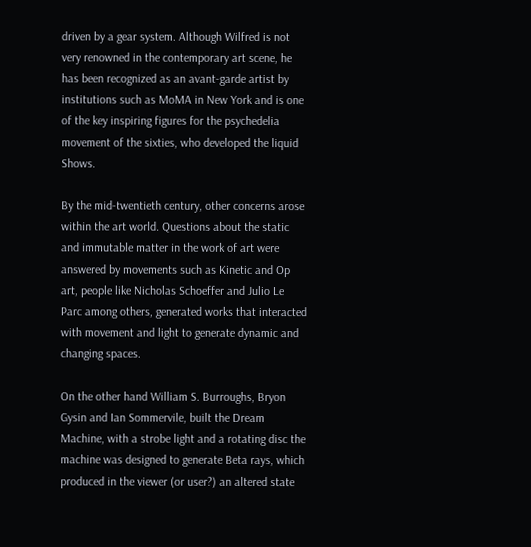driven by a gear system. Although Wilfred is not very renowned in the contemporary art scene, he has been recognized as an avant-garde artist by institutions such as MoMA in New York and is one of the key inspiring figures for the psychedelia movement of the sixties, who developed the liquid Shows.

By the mid-twentieth century, other concerns arose within the art world. Questions about the static and immutable matter in the work of art were answered by movements such as Kinetic and Op art, people like Nicholas Schoeffer and Julio Le Parc among others, generated works that interacted with movement and light to generate dynamic and changing spaces.

On the other hand William S. Burroughs, Bryon Gysin and Ian Sommervile, built the Dream Machine, with a strobe light and a rotating disc the machine was designed to generate Beta rays, which produced in the viewer (or user?) an altered state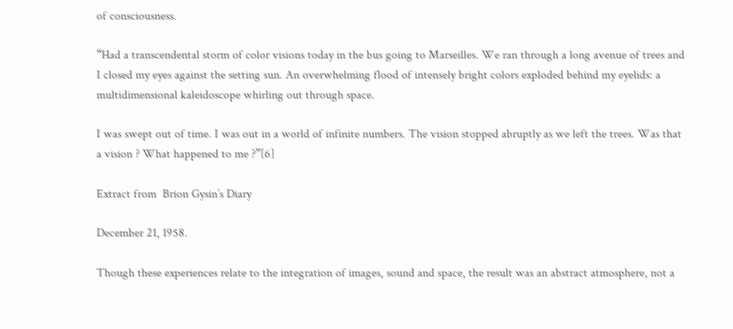of consciousness.

“Had a transcendental storm of color visions today in the bus going to Marseilles. We ran through a long avenue of trees and I closed my eyes against the setting sun. An overwhelming flood of intensely bright colors exploded behind my eyelids: a multidimensional kaleidoscope whirling out through space.

I was swept out of time. I was out in a world of infinite numbers. The vision stopped abruptly as we left the trees. Was that a vision ? What happened to me ?”[6]

Extract from  Brion Gysin’s Diary

December 21, 1958.

Though these experiences relate to the integration of images, sound and space, the result was an abstract atmosphere, not a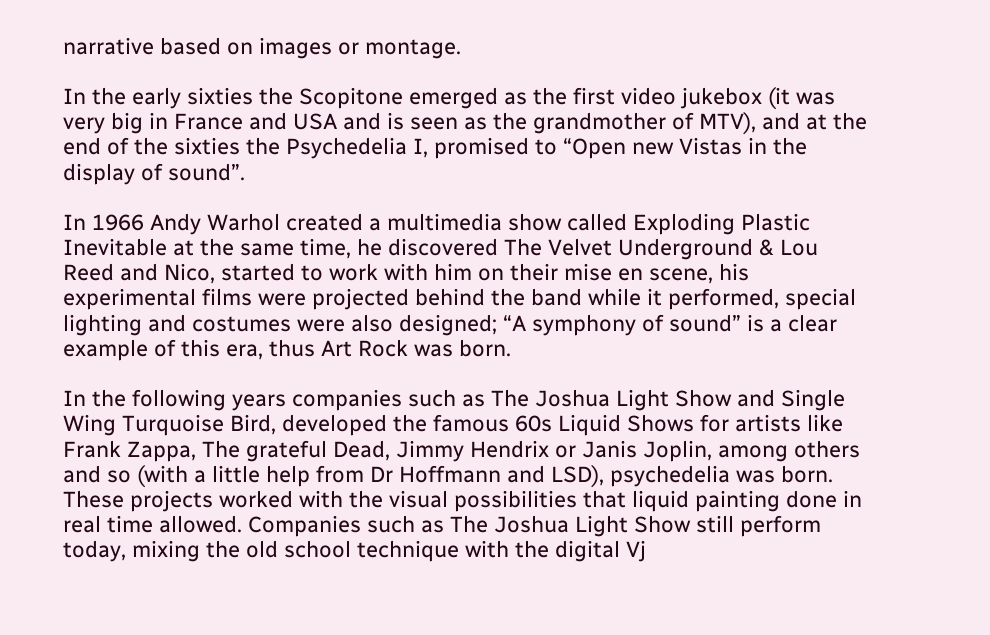narrative based on images or montage.

In the early sixties the Scopitone emerged as the first video jukebox (it was very big in France and USA and is seen as the grandmother of MTV), and at the end of the sixties the Psychedelia I, promised to “Open new Vistas in the display of sound”.

In 1966 Andy Warhol created a multimedia show called Exploding Plastic Inevitable at the same time, he discovered The Velvet Underground & Lou Reed and Nico, started to work with him on their mise en scene, his experimental films were projected behind the band while it performed, special lighting and costumes were also designed; “A symphony of sound” is a clear example of this era, thus Art Rock was born.

In the following years companies such as The Joshua Light Show and Single Wing Turquoise Bird, developed the famous 60s Liquid Shows for artists like Frank Zappa, The grateful Dead, Jimmy Hendrix or Janis Joplin, among others and so (with a little help from Dr Hoffmann and LSD), psychedelia was born. These projects worked with the visual possibilities that liquid painting done in real time allowed. Companies such as The Joshua Light Show still perform today, mixing the old school technique with the digital Vj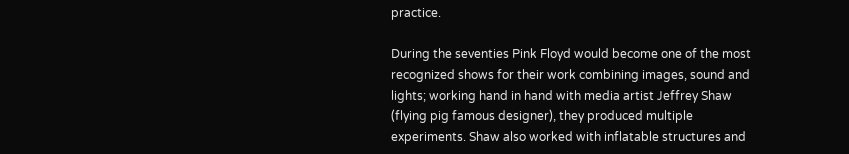practice.

During the seventies Pink Floyd would become one of the most recognized shows for their work combining images, sound and lights; working hand in hand with media artist Jeffrey Shaw (flying pig famous designer), they produced multiple experiments. Shaw also worked with inflatable structures and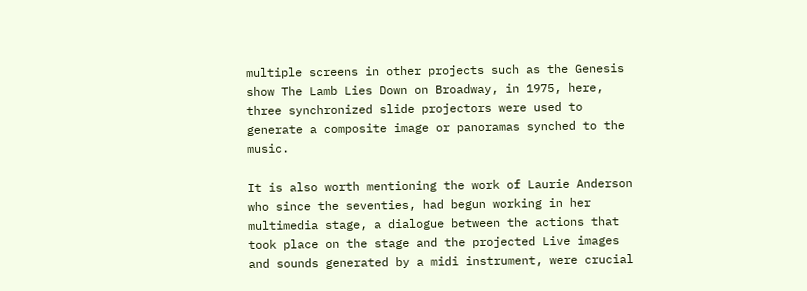multiple screens in other projects such as the Genesis show The Lamb Lies Down on Broadway, in 1975, here, three synchronized slide projectors were used to generate a composite image or panoramas synched to the music.

It is also worth mentioning the work of Laurie Anderson who since the seventies, had begun working in her multimedia stage, a dialogue between the actions that took place on the stage and the projected Live images and sounds generated by a midi instrument, were crucial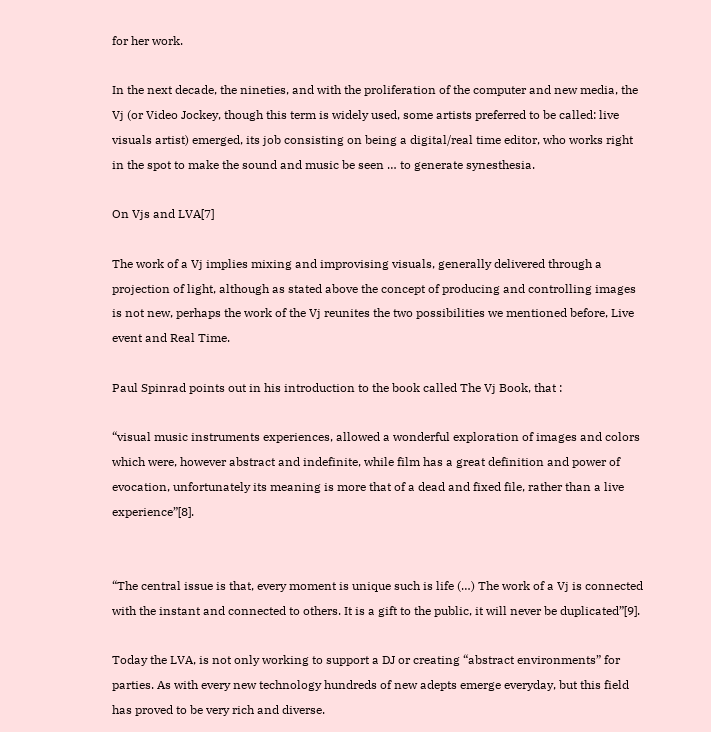for her work.

In the next decade, the nineties, and with the proliferation of the computer and new media, the Vj (or Video Jockey, though this term is widely used, some artists preferred to be called: live visuals artist) emerged, its job consisting on being a digital/real time editor, who works right in the spot to make the sound and music be seen … to generate synesthesia.

On Vjs and LVA[7]

The work of a Vj implies mixing and improvising visuals, generally delivered through a projection of light, although as stated above the concept of producing and controlling images is not new, perhaps the work of the Vj reunites the two possibilities we mentioned before, Live event and Real Time.

Paul Spinrad points out in his introduction to the book called The Vj Book, that :

“visual music instruments experiences, allowed a wonderful exploration of images and colors which were, however abstract and indefinite, while film has a great definition and power of evocation, unfortunately its meaning is more that of a dead and fixed file, rather than a live experience”[8].


“The central issue is that, every moment is unique such is life (…) The work of a Vj is connected with the instant and connected to others. It is a gift to the public, it will never be duplicated”[9].

Today the LVA, is not only working to support a DJ or creating “abstract environments” for parties. As with every new technology hundreds of new adepts emerge everyday, but this field has proved to be very rich and diverse.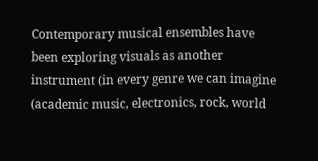Contemporary musical ensembles have been exploring visuals as another instrument (in every genre we can imagine (academic music, electronics, rock, world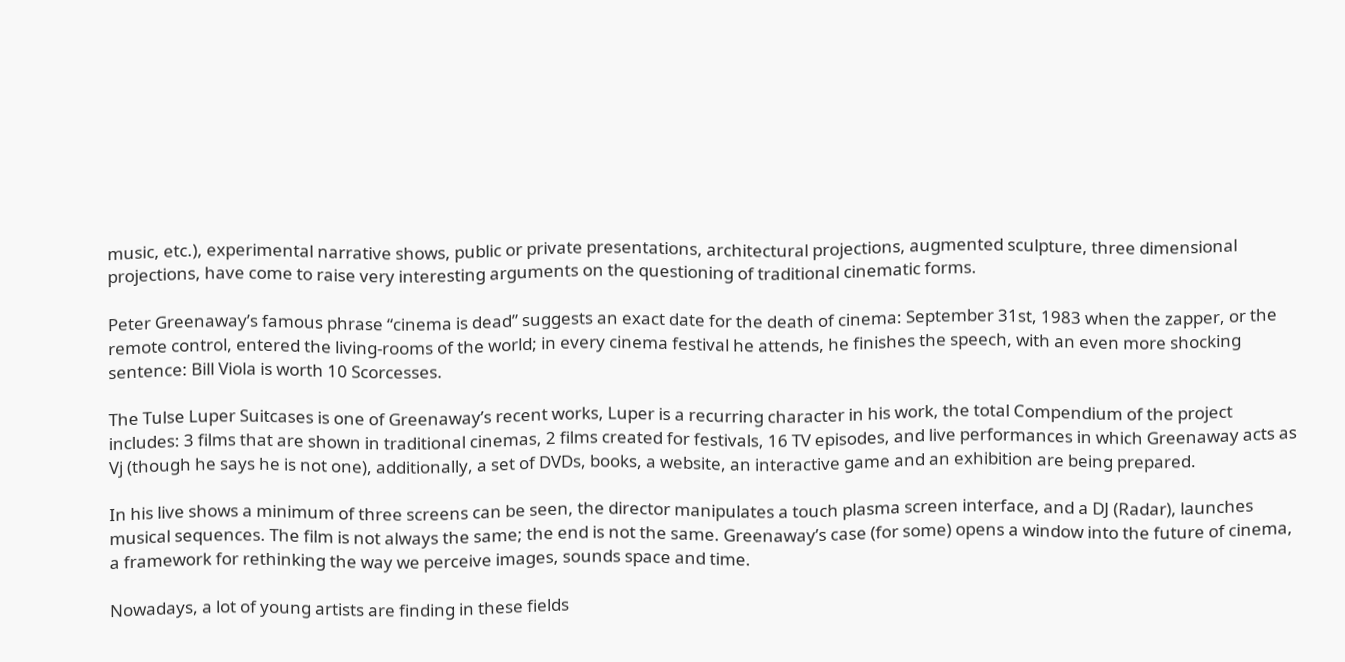music, etc.), experimental narrative shows, public or private presentations, architectural projections, augmented sculpture, three dimensional projections, have come to raise very interesting arguments on the questioning of traditional cinematic forms.

Peter Greenaway’s famous phrase “cinema is dead” suggests an exact date for the death of cinema: September 31st, 1983 when the zapper, or the remote control, entered the living-rooms of the world; in every cinema festival he attends, he finishes the speech, with an even more shocking sentence: Bill Viola is worth 10 Scorcesses.

The Tulse Luper Suitcases is one of Greenaway’s recent works, Luper is a recurring character in his work, the total Compendium of the project includes: 3 films that are shown in traditional cinemas, 2 films created for festivals, 16 TV episodes, and live performances in which Greenaway acts as Vj (though he says he is not one), additionally, a set of DVDs, books, a website, an interactive game and an exhibition are being prepared.

In his live shows a minimum of three screens can be seen, the director manipulates a touch plasma screen interface, and a DJ (Radar), launches musical sequences. The film is not always the same; the end is not the same. Greenaway’s case (for some) opens a window into the future of cinema, a framework for rethinking the way we perceive images, sounds space and time.

Nowadays, a lot of young artists are finding in these fields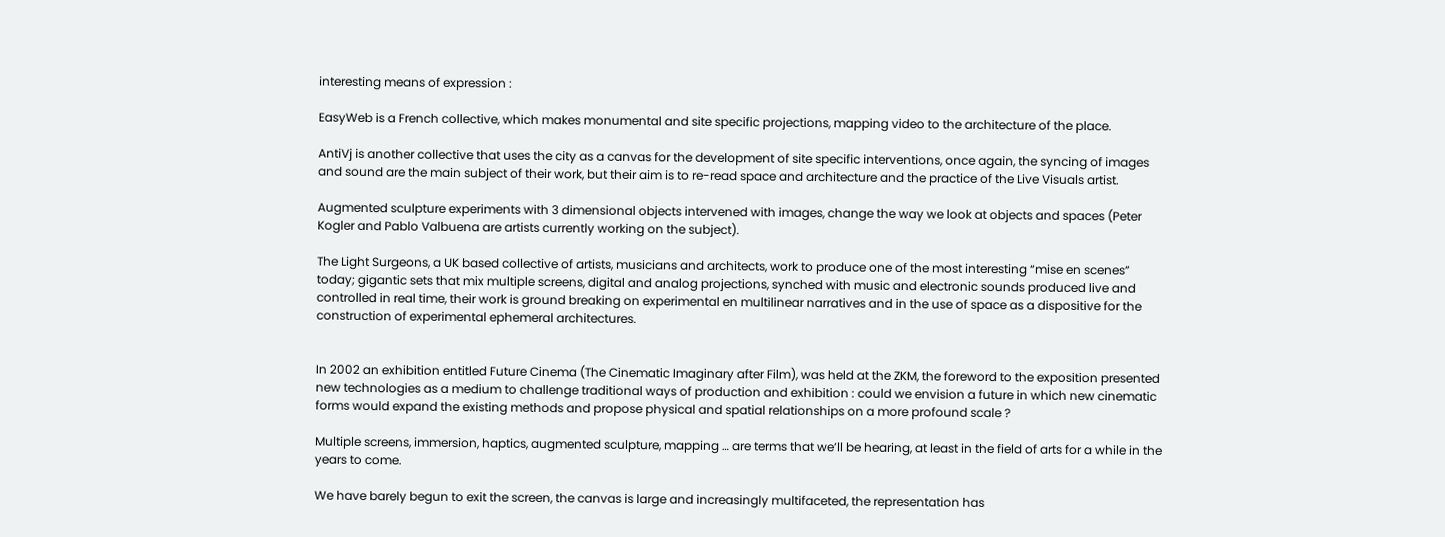interesting means of expression :

EasyWeb is a French collective, which makes monumental and site specific projections, mapping video to the architecture of the place.

AntiVj is another collective that uses the city as a canvas for the development of site specific interventions, once again, the syncing of images and sound are the main subject of their work, but their aim is to re-read space and architecture and the practice of the Live Visuals artist.

Augmented sculpture experiments with 3 dimensional objects intervened with images, change the way we look at objects and spaces (Peter Kogler and Pablo Valbuena are artists currently working on the subject).

The Light Surgeons, a UK based collective of artists, musicians and architects, work to produce one of the most interesting “mise en scenes” today; gigantic sets that mix multiple screens, digital and analog projections, synched with music and electronic sounds produced live and controlled in real time, their work is ground breaking on experimental en multilinear narratives and in the use of space as a dispositive for the construction of experimental ephemeral architectures.


In 2002 an exhibition entitled Future Cinema (The Cinematic Imaginary after Film), was held at the ZKM, the foreword to the exposition presented new technologies as a medium to challenge traditional ways of production and exhibition : could we envision a future in which new cinematic forms would expand the existing methods and propose physical and spatial relationships on a more profound scale ?

Multiple screens, immersion, haptics, augmented sculpture, mapping … are terms that we’ll be hearing, at least in the field of arts for a while in the years to come.

We have barely begun to exit the screen, the canvas is large and increasingly multifaceted, the representation has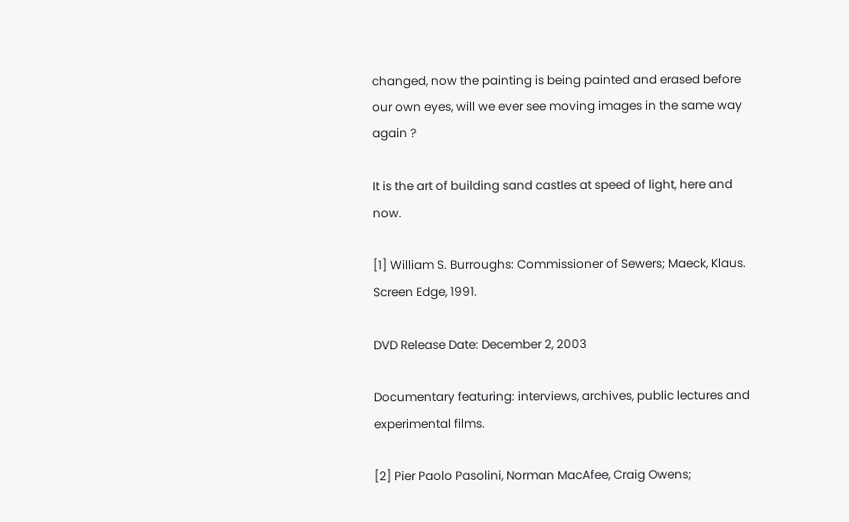changed, now the painting is being painted and erased before our own eyes, will we ever see moving images in the same way again ?

It is the art of building sand castles at speed of light, here and now.

[1] William S. Burroughs: Commissioner of Sewers; Maeck, Klaus. Screen Edge, 1991.

DVD Release Date: December 2, 2003

Documentary featuring: interviews, archives, public lectures and experimental films.

[2] Pier Paolo Pasolini, Norman MacAfee, Craig Owens;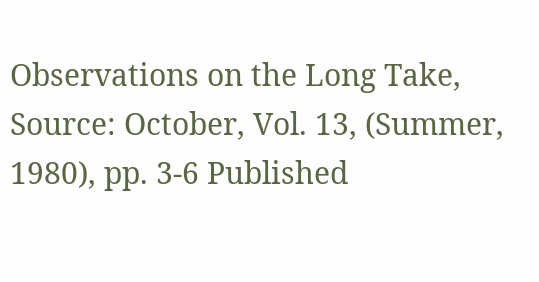Observations on the Long Take, Source: October, Vol. 13, (Summer, 1980), pp. 3-6 Published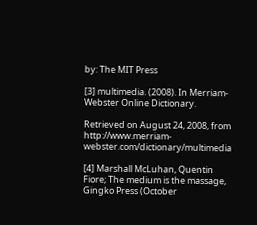by: The MIT Press

[3] multimedia. (2008). In Merriam-Webster Online Dictionary.

Retrieved on August 24, 2008, from http://www.merriam-webster.com/dictionary/multimedia

[4] Marshall McLuhan, Quentin Fiore; The medium is the massage, Gingko Press (October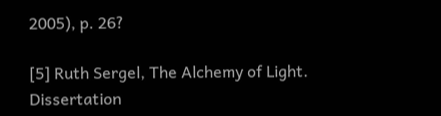2005), p. 26?

[5] Ruth Sergel, The Alchemy of Light. Dissertation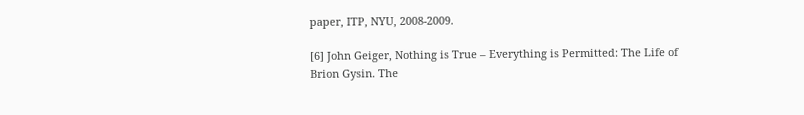paper, ITP, NYU, 2008-2009.

[6] John Geiger, Nothing is True – Everything is Permitted: The Life of Brion Gysin. The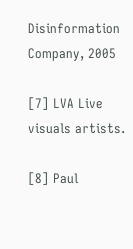Disinformation Company, 2005

[7] LVA Live visuals artists.

[8] Paul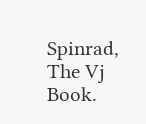Spinrad, The Vj Book.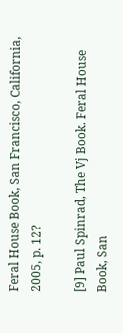Feral House Book, San Francisco, California, 2005, p. 12?

[9] Paul Spinrad, The Vj Book. Feral House Book, San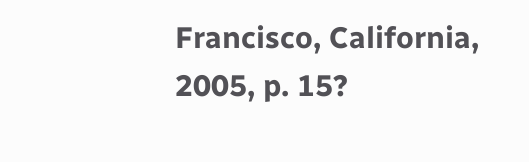Francisco, California, 2005, p. 15?